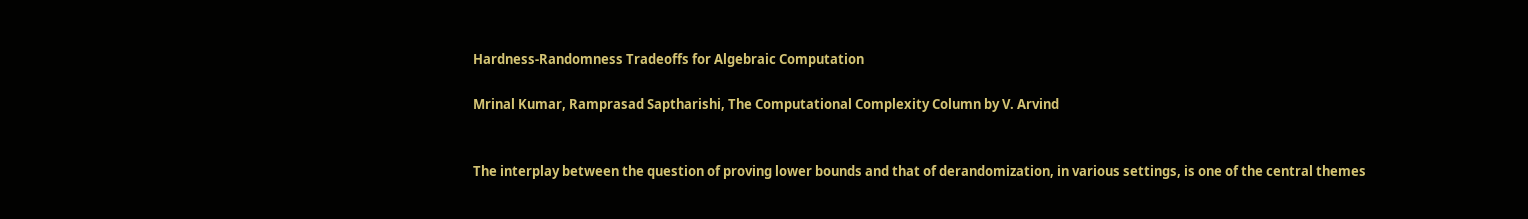Hardness-Randomness Tradeoffs for Algebraic Computation

Mrinal Kumar, Ramprasad Saptharishi, The Computational Complexity Column by V. Arvind


The interplay between the question of proving lower bounds and that of derandomization, in various settings, is one of the central themes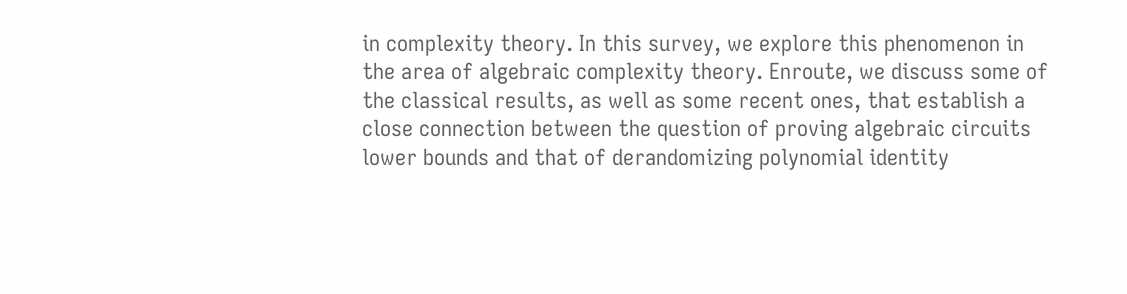in complexity theory. In this survey, we explore this phenomenon in the area of algebraic complexity theory. Enroute, we discuss some of the classical results, as well as some recent ones, that establish a close connection between the question of proving algebraic circuits lower bounds and that of derandomizing polynomial identity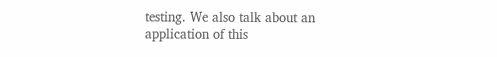testing. We also talk about an application of this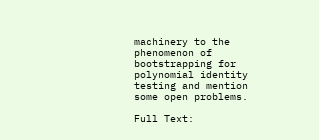machinery to the phenomenon of bootstrapping for polynomial identity testing and mention some open problems.

Full Text: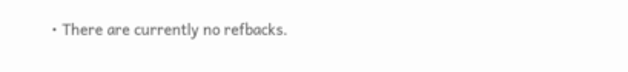• There are currently no refbacks.